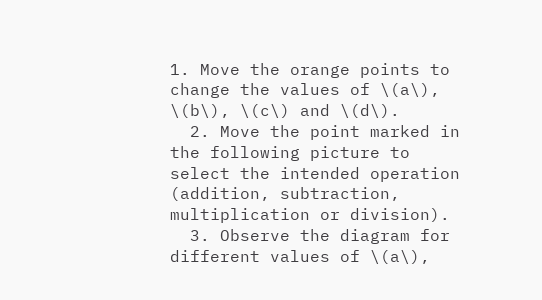1. Move the orange points to change the values of \(a\), \(b\), \(c\) and \(d\).
  2. Move the point marked in the following picture to select the intended operation (addition, subtraction, multiplication or division).
  3. Observe the diagram for different values of \(a\),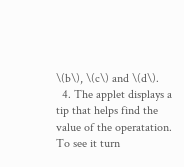\(b\), \(c\) and \(d\).
  4. The applet displays a tip that helps find the value of the operatation. To see it turn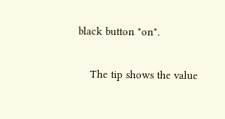black button "on".

    The tip shows the value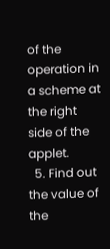of the operation in a scheme at the right side of the applet.
  5. Find out the value of the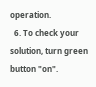operation.
  6. To check your solution, turn green button "on".